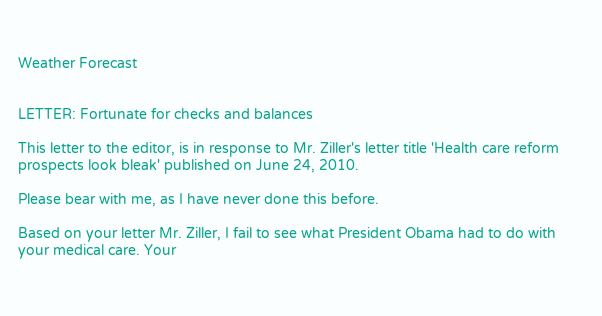Weather Forecast


LETTER: Fortunate for checks and balances

This letter to the editor, is in response to Mr. Ziller's letter title 'Health care reform prospects look bleak' published on June 24, 2010.

Please bear with me, as I have never done this before.

Based on your letter Mr. Ziller, I fail to see what President Obama had to do with your medical care. Your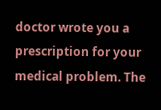doctor wrote you a prescription for your medical problem. The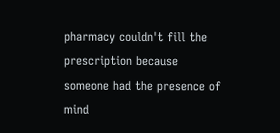pharmacy couldn't fill the prescription because someone had the presence of mind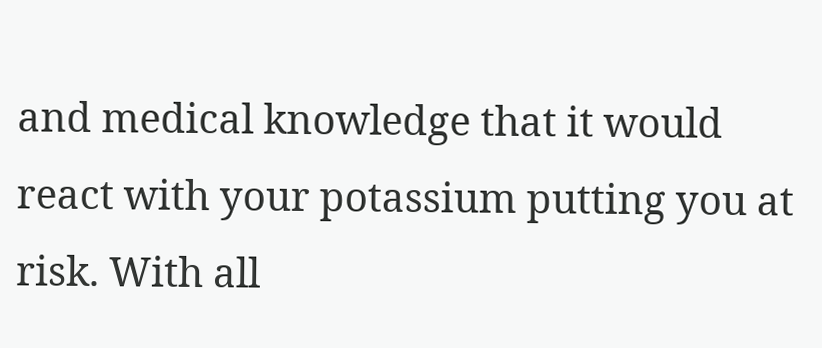and medical knowledge that it would react with your potassium putting you at risk. With all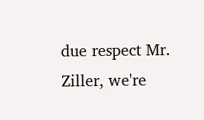due respect Mr. Ziller, we're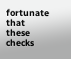fortunate that these checks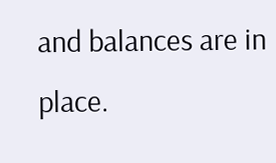and balances are in place.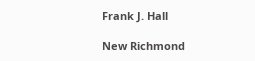Frank J. Hall

New Richmond